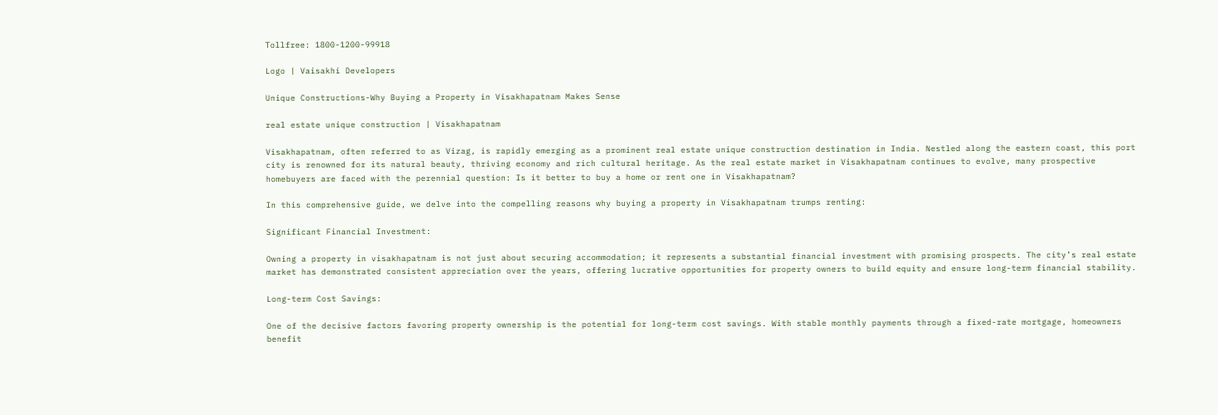Tollfree: 1800-1200-99918

Logo | Vaisakhi Developers

Unique Constructions-Why Buying a Property in Visakhapatnam Makes Sense

real estate unique construction | Visakhapatnam

Visakhapatnam, often referred to as Vizag, is rapidly emerging as a prominent real estate unique construction destination in India. Nestled along the eastern coast, this port city is renowned for its natural beauty, thriving economy and rich cultural heritage. As the real estate market in Visakhapatnam continues to evolve, many prospective homebuyers are faced with the perennial question: Is it better to buy a home or rent one in Visakhapatnam?

In this comprehensive guide, we delve into the compelling reasons why buying a property in Visakhapatnam trumps renting:

Significant Financial Investment:

Owning a property in visakhapatnam is not just about securing accommodation; it represents a substantial financial investment with promising prospects. The city’s real estate market has demonstrated consistent appreciation over the years, offering lucrative opportunities for property owners to build equity and ensure long-term financial stability.

Long-term Cost Savings:

One of the decisive factors favoring property ownership is the potential for long-term cost savings. With stable monthly payments through a fixed-rate mortgage, homeowners benefit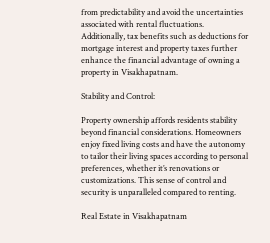from predictability and avoid the uncertainties associated with rental fluctuations. Additionally, tax benefits such as deductions for mortgage interest and property taxes further enhance the financial advantage of owning a property in Visakhapatnam.

Stability and Control:

Property ownership affords residents stability beyond financial considerations. Homeowners enjoy fixed living costs and have the autonomy to tailor their living spaces according to personal preferences, whether it’s renovations or customizations. This sense of control and security is unparalleled compared to renting.

Real Estate in Visakhapatnam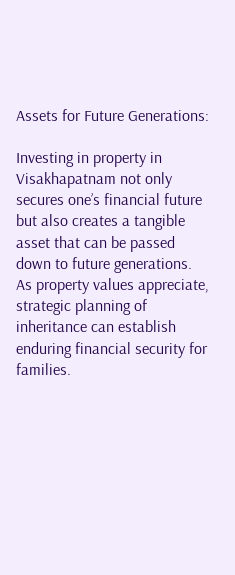Assets for Future Generations:

Investing in property in Visakhapatnam not only secures one’s financial future but also creates a tangible asset that can be passed down to future generations. As property values appreciate, strategic planning of inheritance can establish enduring financial security for families.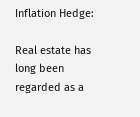Inflation Hedge:

Real estate has long been regarded as a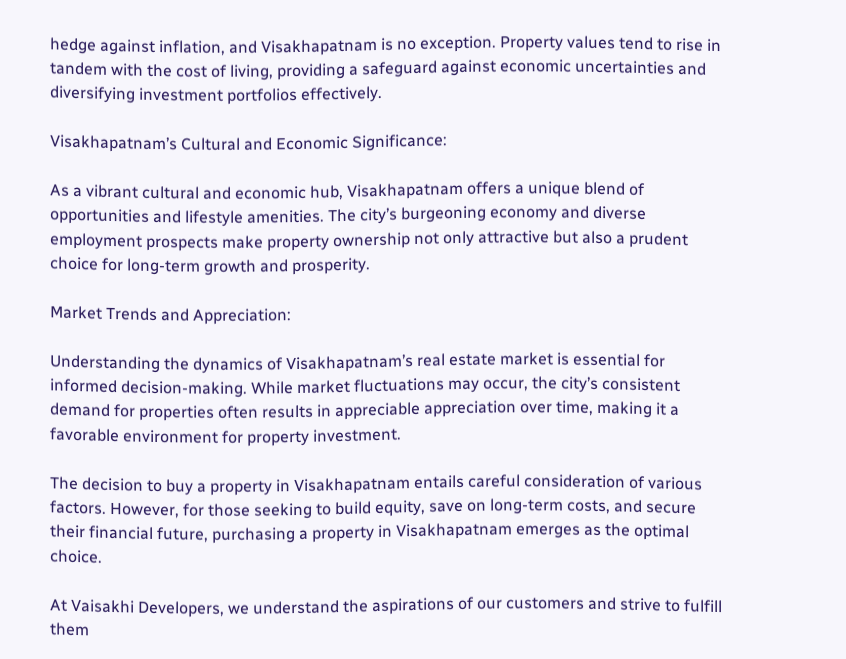hedge against inflation, and Visakhapatnam is no exception. Property values tend to rise in tandem with the cost of living, providing a safeguard against economic uncertainties and diversifying investment portfolios effectively.

Visakhapatnam’s Cultural and Economic Significance:

As a vibrant cultural and economic hub, Visakhapatnam offers a unique blend of opportunities and lifestyle amenities. The city’s burgeoning economy and diverse employment prospects make property ownership not only attractive but also a prudent choice for long-term growth and prosperity.

Market Trends and Appreciation:

Understanding the dynamics of Visakhapatnam’s real estate market is essential for informed decision-making. While market fluctuations may occur, the city’s consistent demand for properties often results in appreciable appreciation over time, making it a favorable environment for property investment.

The decision to buy a property in Visakhapatnam entails careful consideration of various factors. However, for those seeking to build equity, save on long-term costs, and secure their financial future, purchasing a property in Visakhapatnam emerges as the optimal choice.

At Vaisakhi Developers, we understand the aspirations of our customers and strive to fulfill them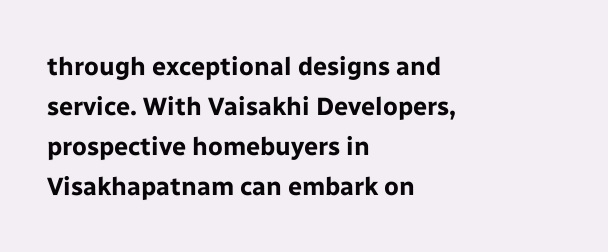through exceptional designs and service. With Vaisakhi Developers, prospective homebuyers in Visakhapatnam can embark on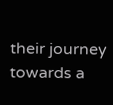their journey towards a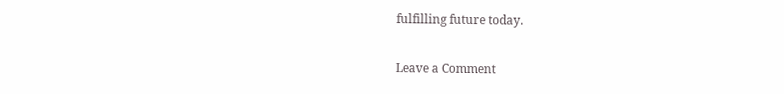fulfilling future today.

Leave a Comment